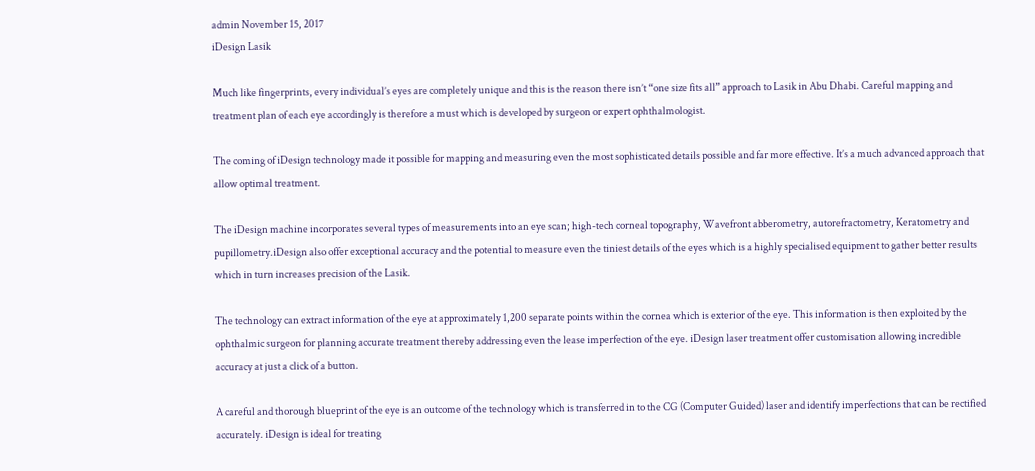admin November 15, 2017
iDesign Lasik

Much like fingerprints, every individual’s eyes are completely unique and this is the reason there isn’t “one size fits all” approach to Lasik in Abu Dhabi. Careful mapping and treatment plan of each eye accordingly is therefore a must which is developed by surgeon or expert ophthalmologist.

The coming of iDesign technology made it possible for mapping and measuring even the most sophisticated details possible and far more effective. It’s a much advanced approach that allow optimal treatment.

The iDesign machine incorporates several types of measurements into an eye scan; high-tech corneal topography, Wavefront abberometry, autorefractometry, Keratometry and pupillometry.iDesign also offer exceptional accuracy and the potential to measure even the tiniest details of the eyes which is a highly specialised equipment to gather better results which in turn increases precision of the Lasik.

The technology can extract information of the eye at approximately 1,200 separate points within the cornea which is exterior of the eye. This information is then exploited by the ophthalmic surgeon for planning accurate treatment thereby addressing even the lease imperfection of the eye. iDesign laser treatment offer customisation allowing incredible accuracy at just a click of a button.

A careful and thorough blueprint of the eye is an outcome of the technology which is transferred in to the CG (Computer Guided) laser and identify imperfections that can be rectified accurately. iDesign is ideal for treating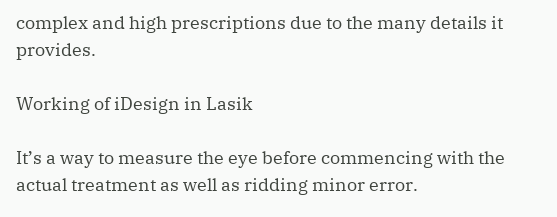complex and high prescriptions due to the many details it provides.

Working of iDesign in Lasik

It’s a way to measure the eye before commencing with the actual treatment as well as ridding minor error.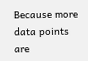Because more data points are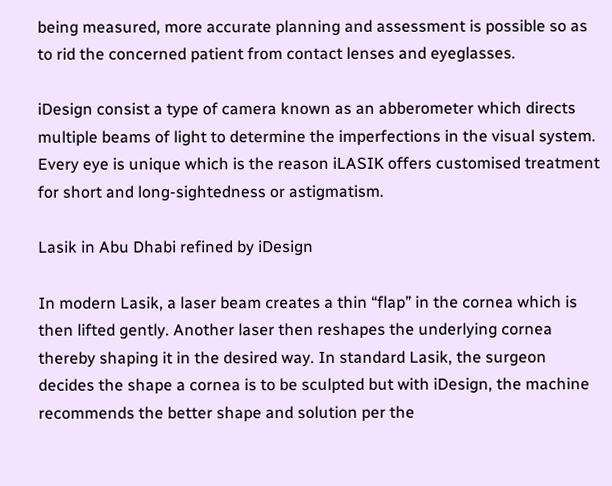being measured, more accurate planning and assessment is possible so as to rid the concerned patient from contact lenses and eyeglasses.

iDesign consist a type of camera known as an abberometer which directs multiple beams of light to determine the imperfections in the visual system. Every eye is unique which is the reason iLASIK offers customised treatment for short and long-sightedness or astigmatism.

Lasik in Abu Dhabi refined by iDesign

In modern Lasik, a laser beam creates a thin “flap” in the cornea which is then lifted gently. Another laser then reshapes the underlying cornea thereby shaping it in the desired way. In standard Lasik, the surgeon decides the shape a cornea is to be sculpted but with iDesign, the machine recommends the better shape and solution per the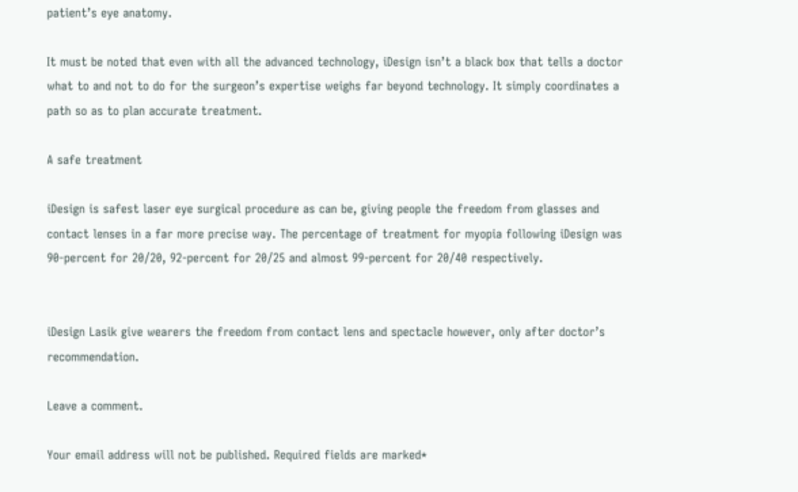patient’s eye anatomy.

It must be noted that even with all the advanced technology, iDesign isn’t a black box that tells a doctor what to and not to do for the surgeon’s expertise weighs far beyond technology. It simply coordinates a path so as to plan accurate treatment.

A safe treatment

iDesign is safest laser eye surgical procedure as can be, giving people the freedom from glasses and contact lenses in a far more precise way. The percentage of treatment for myopia following iDesign was 90-percent for 20/20, 92-percent for 20/25 and almost 99-percent for 20/40 respectively.


iDesign Lasik give wearers the freedom from contact lens and spectacle however, only after doctor’s recommendation.

Leave a comment.

Your email address will not be published. Required fields are marked*